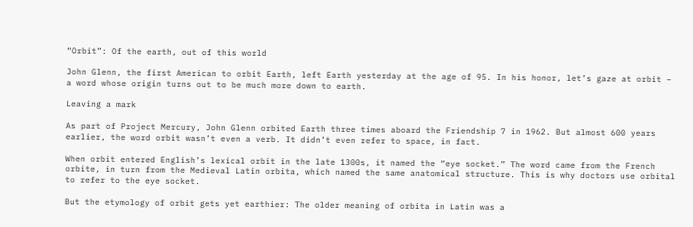“Orbit”: Of the earth, out of this world

John Glenn, the first American to orbit Earth, left Earth yesterday at the age of 95. In his honor, let’s gaze at orbit – a word whose origin turns out to be much more down to earth.

Leaving a mark

As part of Project Mercury, John Glenn orbited Earth three times aboard the Friendship 7 in 1962. But almost 600 years earlier, the word orbit wasn’t even a verb. It didn’t even refer to space, in fact.

When orbit entered English’s lexical orbit in the late 1300s, it named the “eye socket.” The word came from the French orbite, in turn from the Medieval Latin orbita, which named the same anatomical structure. This is why doctors use orbital to refer to the eye socket.

But the etymology of orbit gets yet earthier: The older meaning of orbita in Latin was a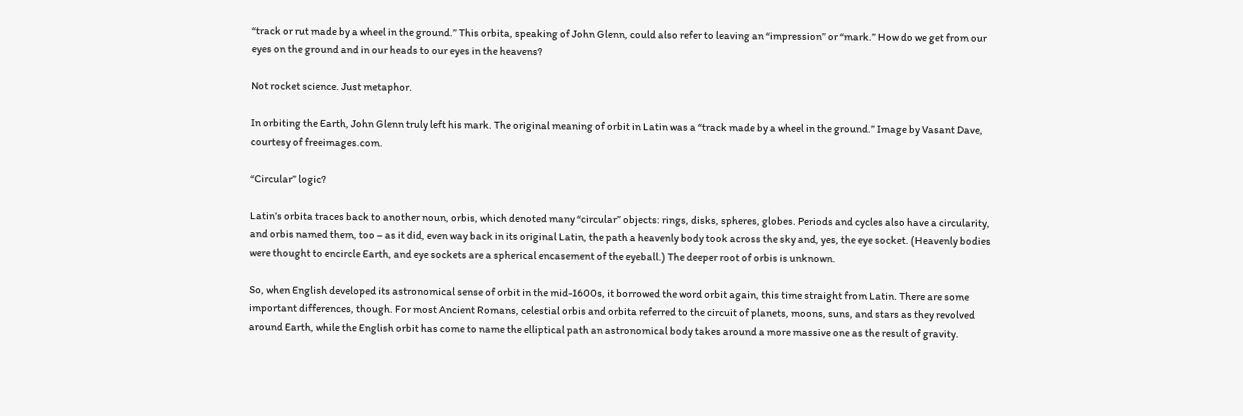“track or rut made by a wheel in the ground.” This orbita, speaking of John Glenn, could also refer to leaving an “impression” or “mark.” How do we get from our eyes on the ground and in our heads to our eyes in the heavens?

Not rocket science. Just metaphor.

In orbiting the Earth, John Glenn truly left his mark. The original meaning of orbit in Latin was a “track made by a wheel in the ground.” Image by Vasant Dave, courtesy of freeimages.com.

“Circular” logic?

Latin’s orbita traces back to another noun, orbis, which denoted many “circular” objects: rings, disks, spheres, globes. Periods and cycles also have a circularity, and orbis named them, too – as it did, even way back in its original Latin, the path a heavenly body took across the sky and, yes, the eye socket. (Heavenly bodies were thought to encircle Earth, and eye sockets are a spherical encasement of the eyeball.) The deeper root of orbis is unknown.

So, when English developed its astronomical sense of orbit in the mid-1600s, it borrowed the word orbit again, this time straight from Latin. There are some important differences, though. For most Ancient Romans, celestial orbis and orbita referred to the circuit of planets, moons, suns, and stars as they revolved around Earth, while the English orbit has come to name the elliptical path an astronomical body takes around a more massive one as the result of gravity.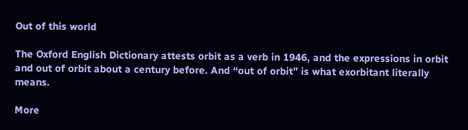Out of this world

The Oxford English Dictionary attests orbit as a verb in 1946, and the expressions in orbit and out of orbit about a century before. And “out of orbit” is what exorbitant literally means.

More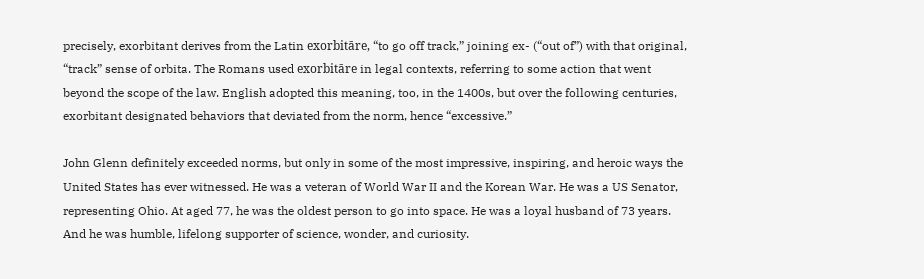precisely, exorbitant derives from the Latin exorbitāre, “to go off track,” joining ex- (“out of”) with that original, “track” sense of orbita. The Romans used exorbitāre in legal contexts, referring to some action that went beyond the scope of the law. English adopted this meaning, too, in the 1400s, but over the following centuries, exorbitant designated behaviors that deviated from the norm, hence “excessive.”

John Glenn definitely exceeded norms, but only in some of the most impressive, inspiring, and heroic ways the United States has ever witnessed. He was a veteran of World War II and the Korean War. He was a US Senator, representing Ohio. At aged 77, he was the oldest person to go into space. He was a loyal husband of 73 years. And he was humble, lifelong supporter of science, wonder, and curiosity.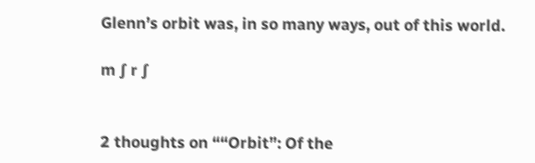Glenn’s orbit was, in so many ways, out of this world.

m ∫ r ∫


2 thoughts on ““Orbit”: Of the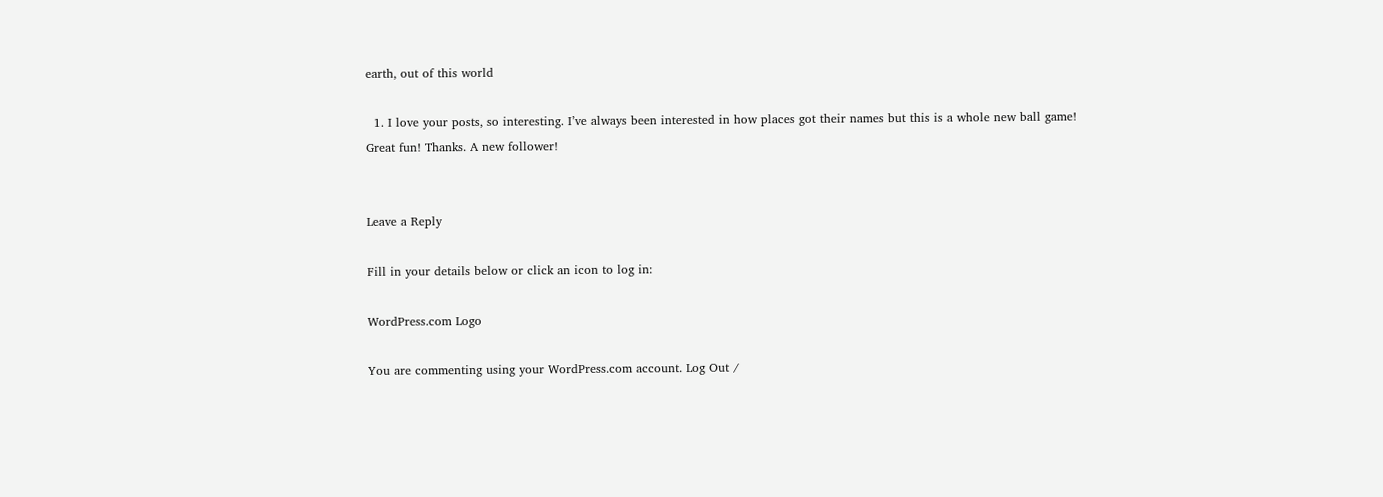earth, out of this world

  1. I love your posts, so interesting. I’ve always been interested in how places got their names but this is a whole new ball game! Great fun! Thanks. A new follower!


Leave a Reply

Fill in your details below or click an icon to log in:

WordPress.com Logo

You are commenting using your WordPress.com account. Log Out /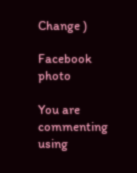Change )

Facebook photo

You are commenting using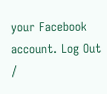your Facebook account. Log Out /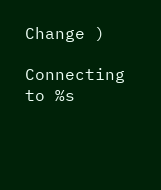Change )

Connecting to %s